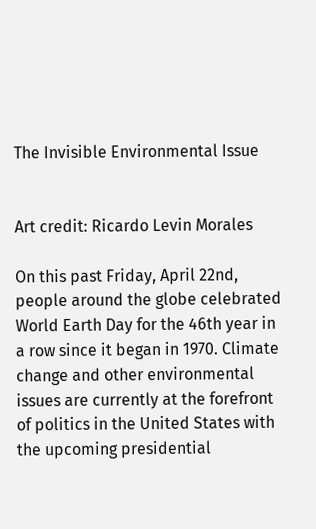The Invisible Environmental Issue


Art credit: Ricardo Levin Morales

On this past Friday, April 22nd, people around the globe celebrated World Earth Day for the 46th year in a row since it began in 1970. Climate change and other environmental issues are currently at the forefront of politics in the United States with the upcoming presidential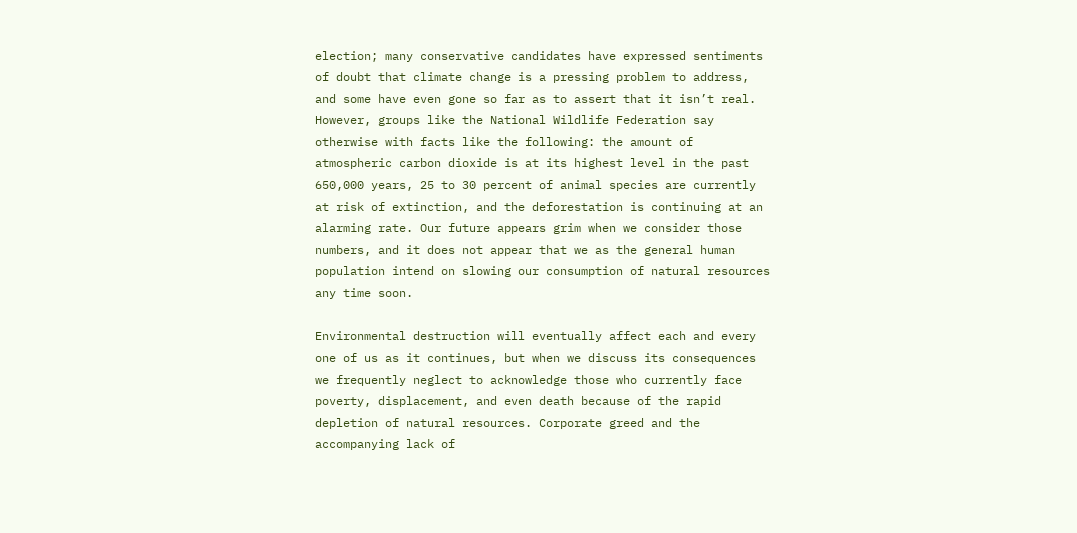election; many conservative candidates have expressed sentiments of doubt that climate change is a pressing problem to address, and some have even gone so far as to assert that it isn’t real. However, groups like the National Wildlife Federation say otherwise with facts like the following: the amount of atmospheric carbon dioxide is at its highest level in the past 650,000 years, 25 to 30 percent of animal species are currently at risk of extinction, and the deforestation is continuing at an alarming rate. Our future appears grim when we consider those numbers, and it does not appear that we as the general human population intend on slowing our consumption of natural resources any time soon.

Environmental destruction will eventually affect each and every one of us as it continues, but when we discuss its consequences we frequently neglect to acknowledge those who currently face poverty, displacement, and even death because of the rapid depletion of natural resources. Corporate greed and the accompanying lack of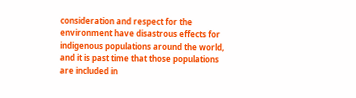consideration and respect for the environment have disastrous effects for indigenous populations around the world, and it is past time that those populations are included in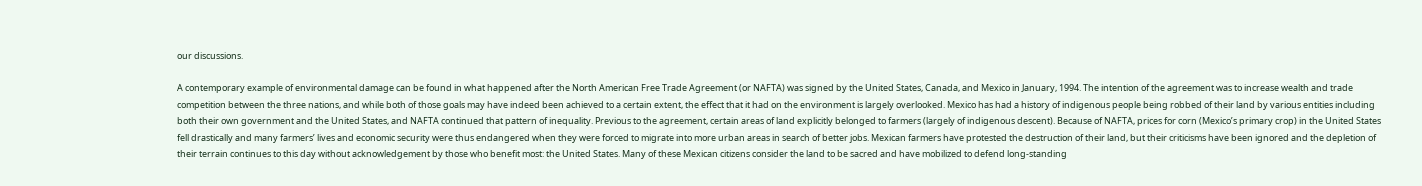our discussions.

A contemporary example of environmental damage can be found in what happened after the North American Free Trade Agreement (or NAFTA) was signed by the United States, Canada, and Mexico in January, 1994. The intention of the agreement was to increase wealth and trade competition between the three nations, and while both of those goals may have indeed been achieved to a certain extent, the effect that it had on the environment is largely overlooked. Mexico has had a history of indigenous people being robbed of their land by various entities including both their own government and the United States, and NAFTA continued that pattern of inequality. Previous to the agreement, certain areas of land explicitly belonged to farmers (largely of indigenous descent). Because of NAFTA, prices for corn (Mexico’s primary crop) in the United States fell drastically and many farmers’ lives and economic security were thus endangered when they were forced to migrate into more urban areas in search of better jobs. Mexican farmers have protested the destruction of their land, but their criticisms have been ignored and the depletion of their terrain continues to this day without acknowledgement by those who benefit most: the United States. Many of these Mexican citizens consider the land to be sacred and have mobilized to defend long-standing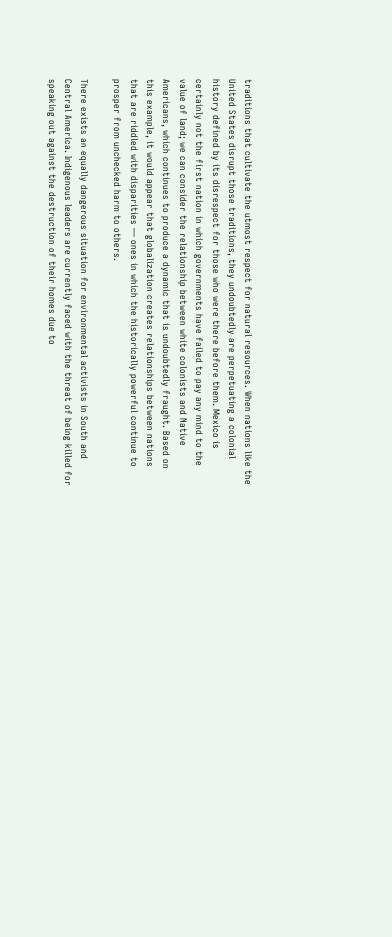traditions that cultivate the utmost respect for natural resources. When nations like the United States disrupt those traditions, they undoubtedly are perpetuating a colonial history defined by its disrespect for those who were there before them. Mexico is certainly not the first nation in which governments have failed to pay any mind to the value of land; we can consider the relationship between white colonists and Native Americans, which continues to produce a dynamic that is undoubtedly fraught. Based on this example, it would appear that globalization creates relationships between nations that are riddled with disparities — ones in which the historically powerful continue to prosper from unchecked harm to others.

There exists an equally dangerous situation for environmental activists in South and Central America. Indigenous leaders are currently faced with the threat of being killed for speaking out against the destruction of their homes due to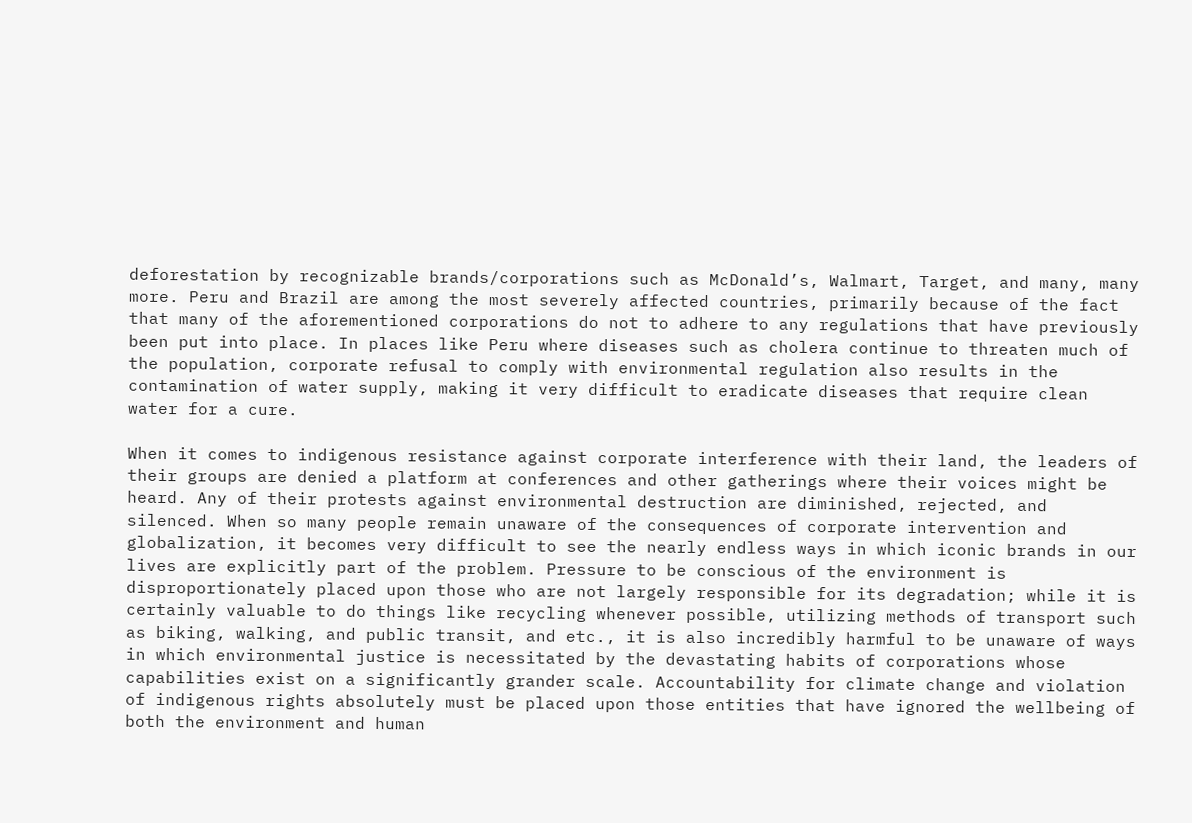deforestation by recognizable brands/corporations such as McDonald’s, Walmart, Target, and many, many more. Peru and Brazil are among the most severely affected countries, primarily because of the fact that many of the aforementioned corporations do not to adhere to any regulations that have previously been put into place. In places like Peru where diseases such as cholera continue to threaten much of the population, corporate refusal to comply with environmental regulation also results in the contamination of water supply, making it very difficult to eradicate diseases that require clean water for a cure.

When it comes to indigenous resistance against corporate interference with their land, the leaders of their groups are denied a platform at conferences and other gatherings where their voices might be heard. Any of their protests against environmental destruction are diminished, rejected, and silenced. When so many people remain unaware of the consequences of corporate intervention and globalization, it becomes very difficult to see the nearly endless ways in which iconic brands in our lives are explicitly part of the problem. Pressure to be conscious of the environment is disproportionately placed upon those who are not largely responsible for its degradation; while it is certainly valuable to do things like recycling whenever possible, utilizing methods of transport such as biking, walking, and public transit, and etc., it is also incredibly harmful to be unaware of ways in which environmental justice is necessitated by the devastating habits of corporations whose capabilities exist on a significantly grander scale. Accountability for climate change and violation of indigenous rights absolutely must be placed upon those entities that have ignored the wellbeing of both the environment and human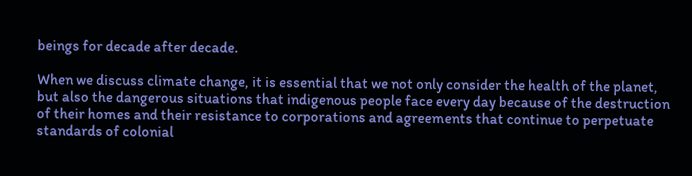beings for decade after decade.

When we discuss climate change, it is essential that we not only consider the health of the planet, but also the dangerous situations that indigenous people face every day because of the destruction of their homes and their resistance to corporations and agreements that continue to perpetuate standards of colonial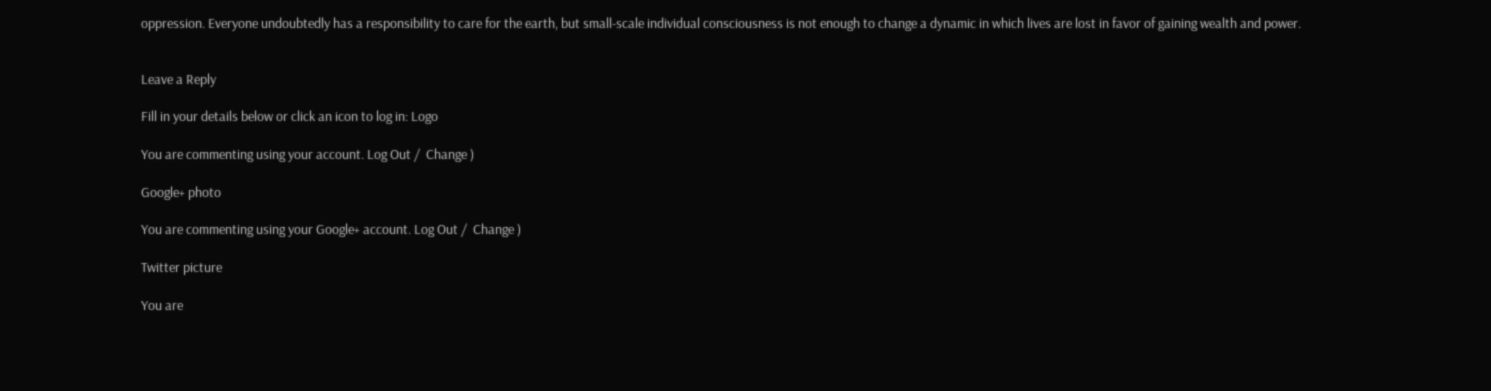oppression. Everyone undoubtedly has a responsibility to care for the earth, but small-scale individual consciousness is not enough to change a dynamic in which lives are lost in favor of gaining wealth and power.


Leave a Reply

Fill in your details below or click an icon to log in: Logo

You are commenting using your account. Log Out /  Change )

Google+ photo

You are commenting using your Google+ account. Log Out /  Change )

Twitter picture

You are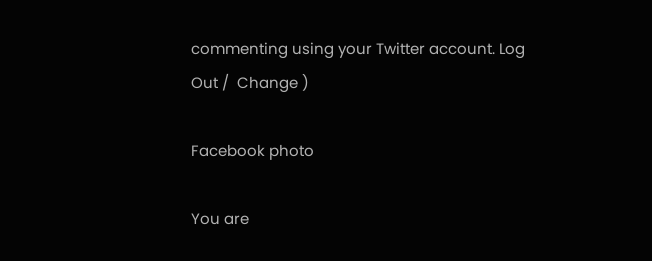commenting using your Twitter account. Log Out /  Change )

Facebook photo

You are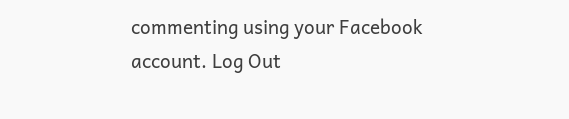commenting using your Facebook account. Log Out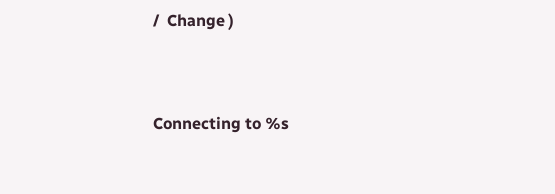/  Change )


Connecting to %s